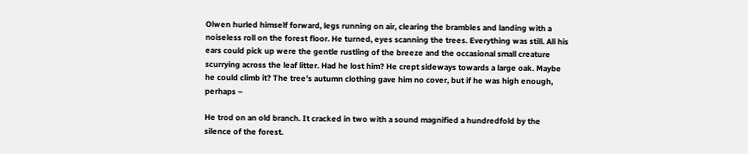Olwen hurled himself forward, legs running on air, clearing the brambles and landing with a noiseless roll on the forest floor. He turned, eyes scanning the trees. Everything was still. All his ears could pick up were the gentle rustling of the breeze and the occasional small creature scurrying across the leaf litter. Had he lost him? He crept sideways towards a large oak. Maybe he could climb it? The tree’s autumn clothing gave him no cover, but if he was high enough, perhaps –

He trod on an old branch. It cracked in two with a sound magnified a hundredfold by the silence of the forest.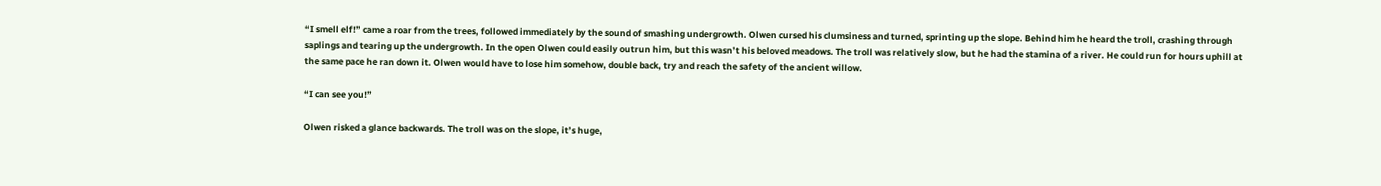“I smell elf!” came a roar from the trees, followed immediately by the sound of smashing undergrowth. Olwen cursed his clumsiness and turned, sprinting up the slope. Behind him he heard the troll, crashing through saplings and tearing up the undergrowth. In the open Olwen could easily outrun him, but this wasn’t his beloved meadows. The troll was relatively slow, but he had the stamina of a river. He could run for hours uphill at the same pace he ran down it. Olwen would have to lose him somehow, double back, try and reach the safety of the ancient willow.

“I can see you!”

Olwen risked a glance backwards. The troll was on the slope, it’s huge,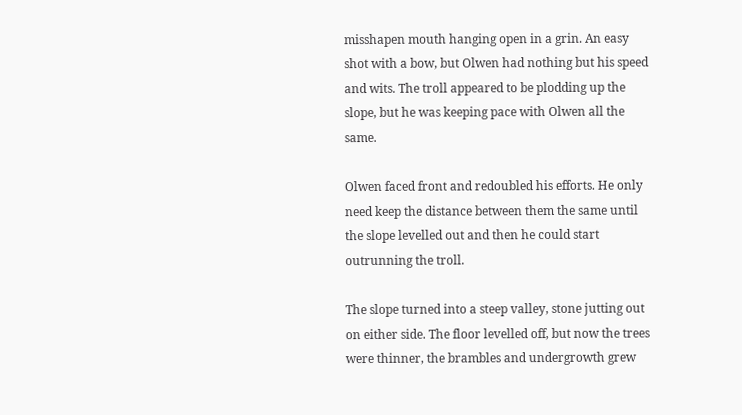misshapen mouth hanging open in a grin. An easy shot with a bow, but Olwen had nothing but his speed and wits. The troll appeared to be plodding up the slope, but he was keeping pace with Olwen all the same.

Olwen faced front and redoubled his efforts. He only need keep the distance between them the same until the slope levelled out and then he could start outrunning the troll.

The slope turned into a steep valley, stone jutting out on either side. The floor levelled off, but now the trees were thinner, the brambles and undergrowth grew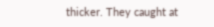thicker. They caught at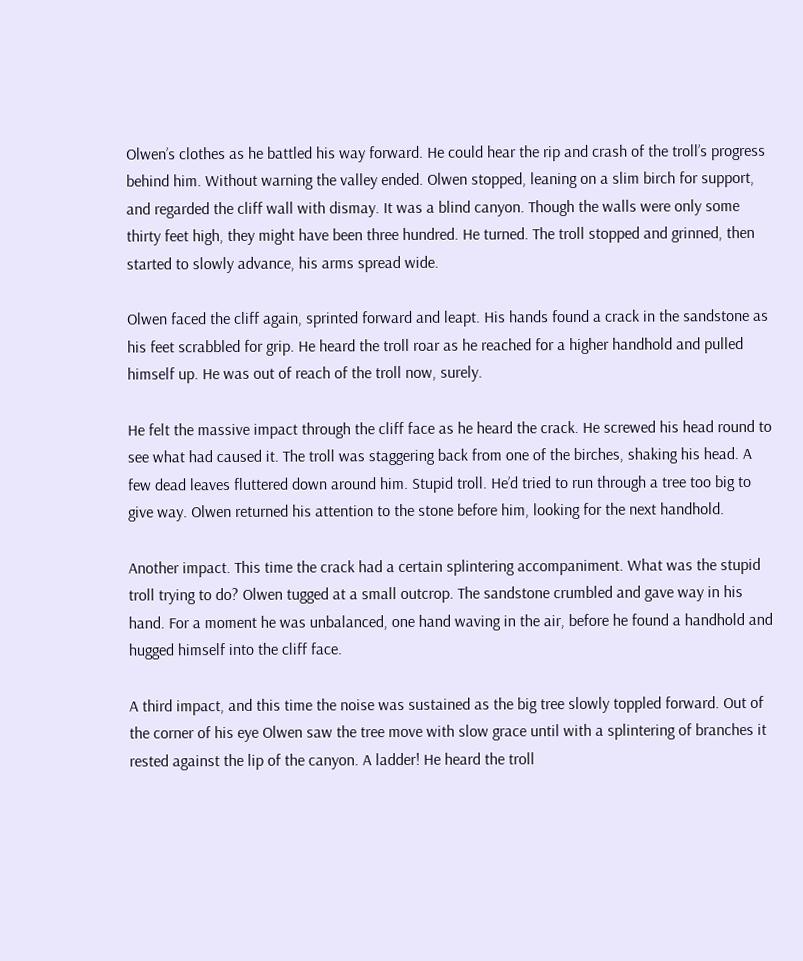Olwen’s clothes as he battled his way forward. He could hear the rip and crash of the troll’s progress behind him. Without warning the valley ended. Olwen stopped, leaning on a slim birch for support, and regarded the cliff wall with dismay. It was a blind canyon. Though the walls were only some thirty feet high, they might have been three hundred. He turned. The troll stopped and grinned, then started to slowly advance, his arms spread wide.

Olwen faced the cliff again, sprinted forward and leapt. His hands found a crack in the sandstone as his feet scrabbled for grip. He heard the troll roar as he reached for a higher handhold and pulled himself up. He was out of reach of the troll now, surely.

He felt the massive impact through the cliff face as he heard the crack. He screwed his head round to see what had caused it. The troll was staggering back from one of the birches, shaking his head. A few dead leaves fluttered down around him. Stupid troll. He’d tried to run through a tree too big to give way. Olwen returned his attention to the stone before him, looking for the next handhold.

Another impact. This time the crack had a certain splintering accompaniment. What was the stupid troll trying to do? Olwen tugged at a small outcrop. The sandstone crumbled and gave way in his hand. For a moment he was unbalanced, one hand waving in the air, before he found a handhold and hugged himself into the cliff face.

A third impact, and this time the noise was sustained as the big tree slowly toppled forward. Out of the corner of his eye Olwen saw the tree move with slow grace until with a splintering of branches it rested against the lip of the canyon. A ladder! He heard the troll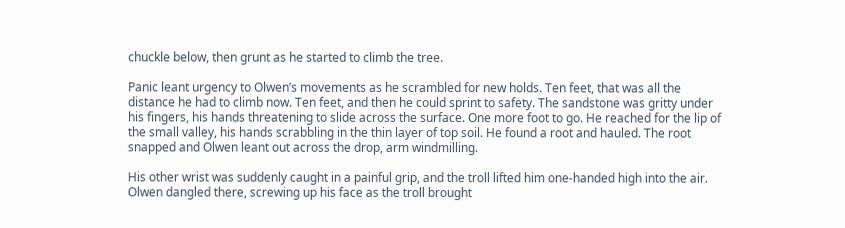chuckle below, then grunt as he started to climb the tree.

Panic leant urgency to Olwen’s movements as he scrambled for new holds. Ten feet, that was all the distance he had to climb now. Ten feet, and then he could sprint to safety. The sandstone was gritty under his fingers, his hands threatening to slide across the surface. One more foot to go. He reached for the lip of the small valley, his hands scrabbling in the thin layer of top soil. He found a root and hauled. The root snapped and Olwen leant out across the drop, arm windmilling.

His other wrist was suddenly caught in a painful grip, and the troll lifted him one-handed high into the air. Olwen dangled there, screwing up his face as the troll brought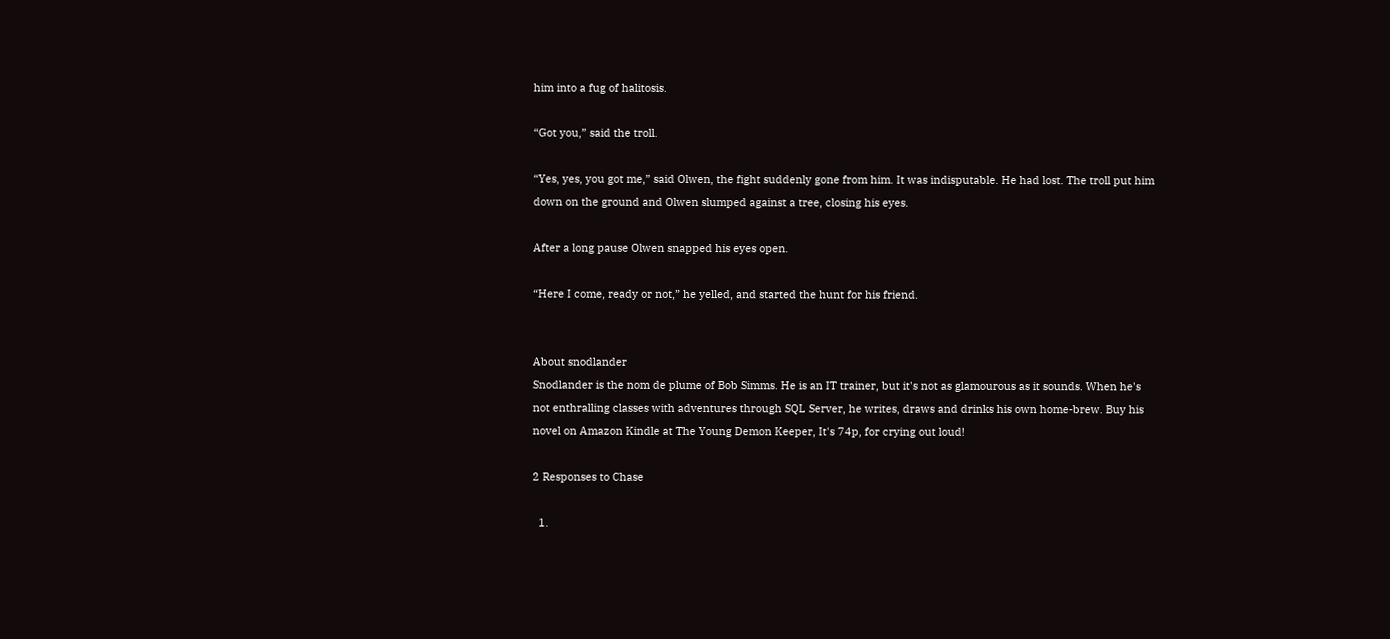him into a fug of halitosis.

“Got you,” said the troll.

“Yes, yes, you got me,” said Olwen, the fight suddenly gone from him. It was indisputable. He had lost. The troll put him down on the ground and Olwen slumped against a tree, closing his eyes.

After a long pause Olwen snapped his eyes open.

“Here I come, ready or not,” he yelled, and started the hunt for his friend.


About snodlander
Snodlander is the nom de plume of Bob Simms. He is an IT trainer, but it's not as glamourous as it sounds. When he's not enthralling classes with adventures through SQL Server, he writes, draws and drinks his own home-brew. Buy his novel on Amazon Kindle at The Young Demon Keeper, It's 74p, for crying out loud!

2 Responses to Chase

  1.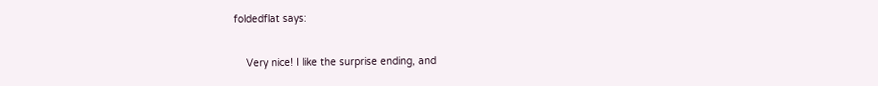foldedflat says:

    Very nice! I like the surprise ending, and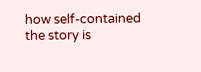how self-contained the story is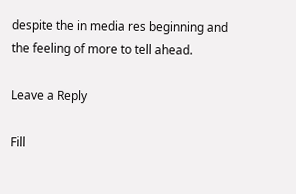despite the in media res beginning and the feeling of more to tell ahead.

Leave a Reply

Fill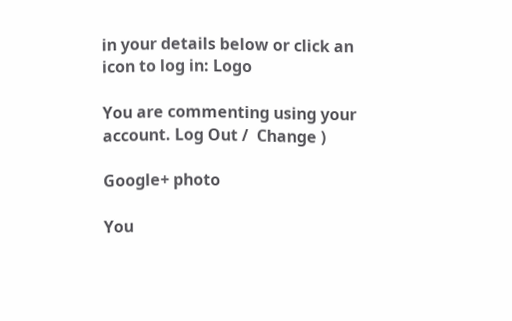in your details below or click an icon to log in: Logo

You are commenting using your account. Log Out /  Change )

Google+ photo

You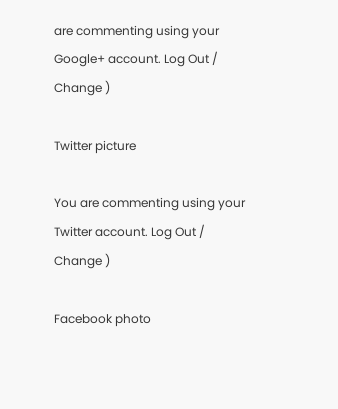are commenting using your Google+ account. Log Out /  Change )

Twitter picture

You are commenting using your Twitter account. Log Out /  Change )

Facebook photo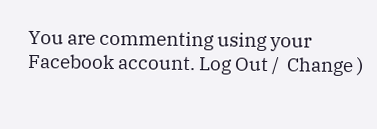You are commenting using your Facebook account. Log Out /  Change )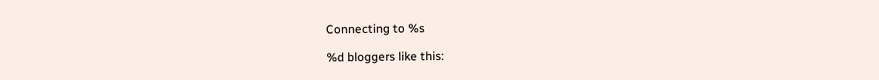Connecting to %s

%d bloggers like this: